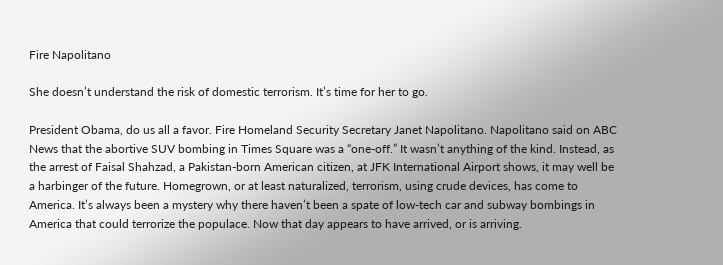Fire Napolitano

She doesn’t understand the risk of domestic terrorism. It’s time for her to go.

President Obama, do us all a favor. Fire Homeland Security Secretary Janet Napolitano. Napolitano said on ABC News that the abortive SUV bombing in Times Square was a “one-off.” It wasn’t anything of the kind. Instead, as the arrest of Faisal Shahzad, a Pakistan-born American citizen, at JFK International Airport shows, it may well be a harbinger of the future. Homegrown, or at least naturalized, terrorism, using crude devices, has come to America. It’s always been a mystery why there haven’t been a spate of low-tech car and subway bombings in America that could terrorize the populace. Now that day appears to have arrived, or is arriving.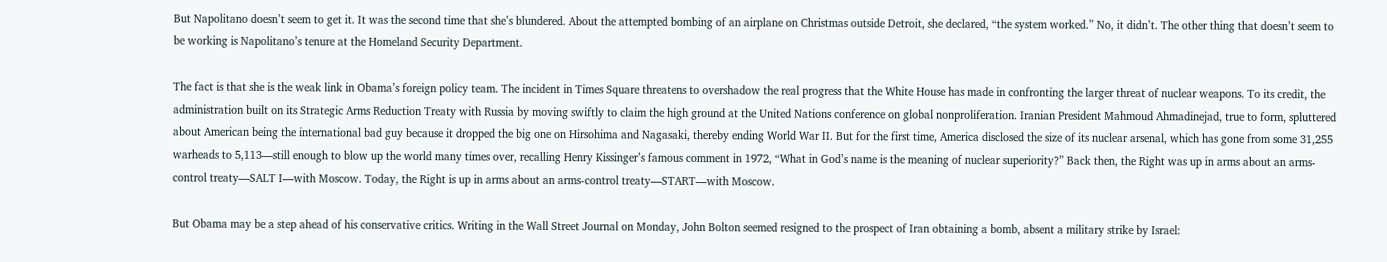But Napolitano doesn’t seem to get it. It was the second time that she’s blundered. About the attempted bombing of an airplane on Christmas outside Detroit, she declared, “the system worked.” No, it didn’t. The other thing that doesn’t seem to be working is Napolitano’s tenure at the Homeland Security Department.

The fact is that she is the weak link in Obama’s foreign policy team. The incident in Times Square threatens to overshadow the real progress that the White House has made in confronting the larger threat of nuclear weapons. To its credit, the administration built on its Strategic Arms Reduction Treaty with Russia by moving swiftly to claim the high ground at the United Nations conference on global nonproliferation. Iranian President Mahmoud Ahmadinejad, true to form, spluttered about American being the international bad guy because it dropped the big one on Hirsohima and Nagasaki, thereby ending World War II. But for the first time, America disclosed the size of its nuclear arsenal, which has gone from some 31,255 warheads to 5,113—still enough to blow up the world many times over, recalling Henry Kissinger’s famous comment in 1972, “What in God’s name is the meaning of nuclear superiority?” Back then, the Right was up in arms about an arms-control treaty—SALT I—with Moscow. Today, the Right is up in arms about an arms-control treaty—START—with Moscow.

But Obama may be a step ahead of his conservative critics. Writing in the Wall Street Journal on Monday, John Bolton seemed resigned to the prospect of Iran obtaining a bomb, absent a military strike by Israel: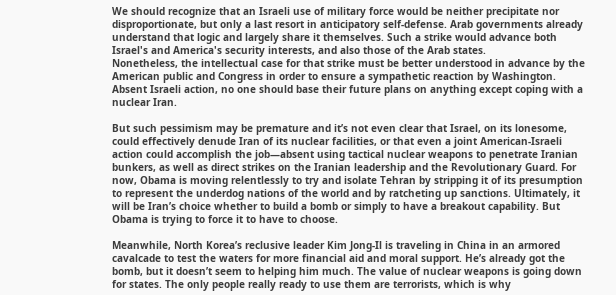We should recognize that an Israeli use of military force would be neither precipitate nor disproportionate, but only a last resort in anticipatory self-defense. Arab governments already understand that logic and largely share it themselves. Such a strike would advance both Israel's and America's security interests, and also those of the Arab states.
Nonetheless, the intellectual case for that strike must be better understood in advance by the American public and Congress in order to ensure a sympathetic reaction by Washington. Absent Israeli action, no one should base their future plans on anything except coping with a nuclear Iran.

But such pessimism may be premature and it’s not even clear that Israel, on its lonesome, could effectively denude Iran of its nuclear facilities, or that even a joint American-Israeli action could accomplish the job—absent using tactical nuclear weapons to penetrate Iranian bunkers, as well as direct strikes on the Iranian leadership and the Revolutionary Guard. For now, Obama is moving relentlessly to try and isolate Tehran by stripping it of its presumption to represent the underdog nations of the world and by ratcheting up sanctions. Ultimately, it will be Iran’s choice whether to build a bomb or simply to have a breakout capability. But Obama is trying to force it to have to choose.

Meanwhile, North Korea’s reclusive leader Kim Jong-Il is traveling in China in an armored cavalcade to test the waters for more financial aid and moral support. He’s already got the bomb, but it doesn’t seem to helping him much. The value of nuclear weapons is going down for states. The only people really ready to use them are terrorists, which is why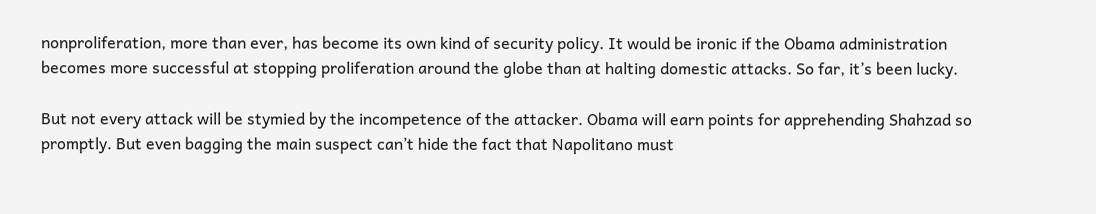nonproliferation, more than ever, has become its own kind of security policy. It would be ironic if the Obama administration becomes more successful at stopping proliferation around the globe than at halting domestic attacks. So far, it’s been lucky.

But not every attack will be stymied by the incompetence of the attacker. Obama will earn points for apprehending Shahzad so promptly. But even bagging the main suspect can’t hide the fact that Napolitano must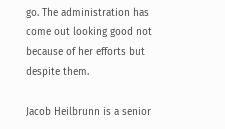go. The administration has come out looking good not because of her efforts but despite them.

Jacob Heilbrunn is a senior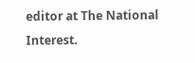editor at The National Interest.